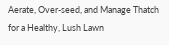Aerate, Over-seed, and Manage Thatch for a Healthy, Lush Lawn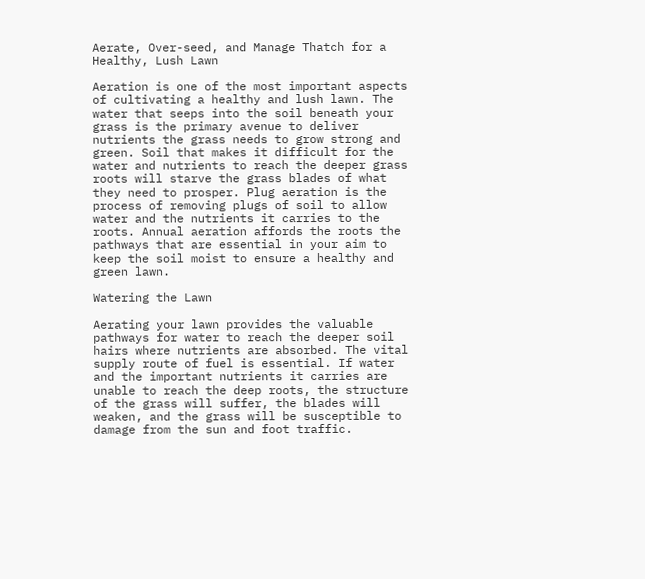Aerate, Over-seed, and Manage Thatch for a Healthy, Lush Lawn

Aeration is one of the most important aspects of cultivating a healthy and lush lawn. The water that seeps into the soil beneath your grass is the primary avenue to deliver nutrients the grass needs to grow strong and green. Soil that makes it difficult for the water and nutrients to reach the deeper grass roots will starve the grass blades of what they need to prosper. Plug aeration is the process of removing plugs of soil to allow water and the nutrients it carries to the roots. Annual aeration affords the roots the pathways that are essential in your aim to keep the soil moist to ensure a healthy and green lawn.

Watering the Lawn

Aerating your lawn provides the valuable pathways for water to reach the deeper soil hairs where nutrients are absorbed. The vital supply route of fuel is essential. If water and the important nutrients it carries are unable to reach the deep roots, the structure of the grass will suffer, the blades will weaken, and the grass will be susceptible to damage from the sun and foot traffic.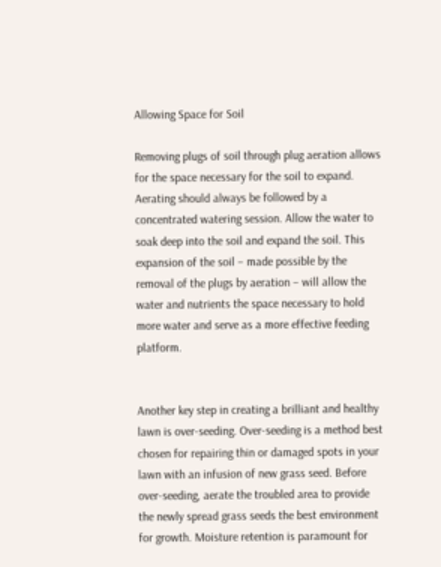Allowing Space for Soil

Removing plugs of soil through plug aeration allows for the space necessary for the soil to expand. Aerating should always be followed by a concentrated watering session. Allow the water to soak deep into the soil and expand the soil. This expansion of the soil – made possible by the removal of the plugs by aeration – will allow the water and nutrients the space necessary to hold more water and serve as a more effective feeding platform.


Another key step in creating a brilliant and healthy lawn is over-seeding. Over-seeding is a method best chosen for repairing thin or damaged spots in your lawn with an infusion of new grass seed. Before over-seeding, aerate the troubled area to provide the newly spread grass seeds the best environment for growth. Moisture retention is paramount for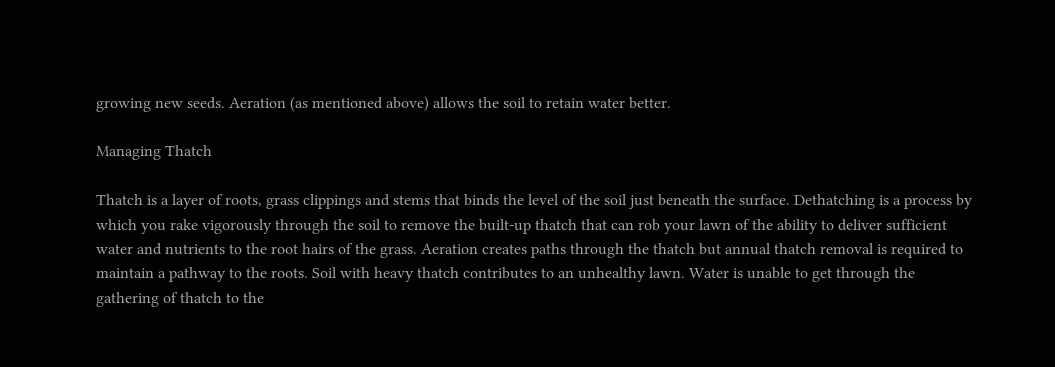growing new seeds. Aeration (as mentioned above) allows the soil to retain water better.

Managing Thatch

Thatch is a layer of roots, grass clippings and stems that binds the level of the soil just beneath the surface. Dethatching is a process by which you rake vigorously through the soil to remove the built-up thatch that can rob your lawn of the ability to deliver sufficient water and nutrients to the root hairs of the grass. Aeration creates paths through the thatch but annual thatch removal is required to maintain a pathway to the roots. Soil with heavy thatch contributes to an unhealthy lawn. Water is unable to get through the gathering of thatch to the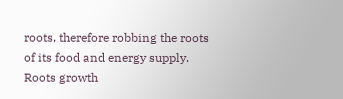roots, therefore robbing the roots of its food and energy supply. Roots growth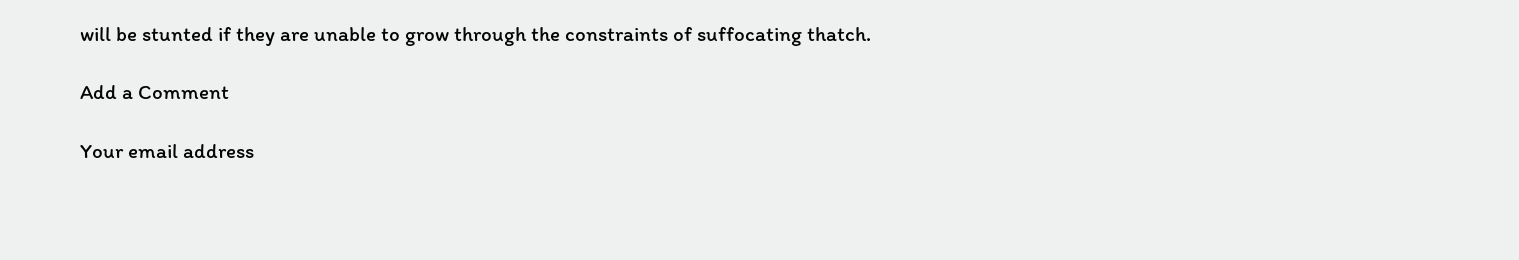will be stunted if they are unable to grow through the constraints of suffocating thatch.

Add a Comment

Your email address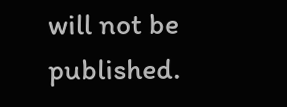will not be published.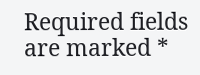Required fields are marked *